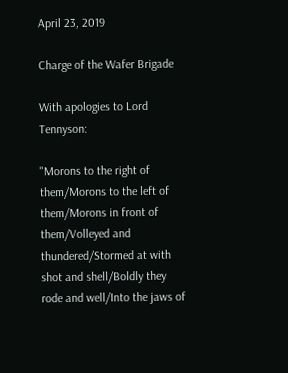April 23, 2019

Charge of the Wafer Brigade

With apologies to Lord Tennyson:

"Morons to the right of them/Morons to the left of them/Morons in front of them/Volleyed and thundered/Stormed at with shot and shell/Boldly they rode and well/Into the jaws of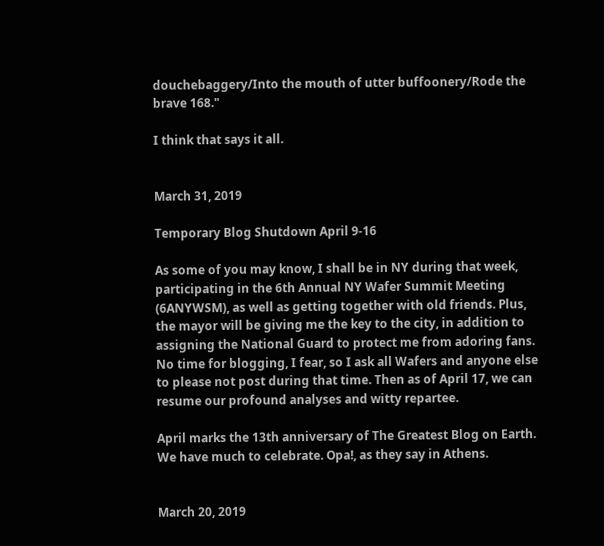douchebaggery/Into the mouth of utter buffoonery/Rode the brave 168."

I think that says it all.


March 31, 2019

Temporary Blog Shutdown April 9-16

As some of you may know, I shall be in NY during that week, participating in the 6th Annual NY Wafer Summit Meeting (6ANYWSM), as well as getting together with old friends. Plus, the mayor will be giving me the key to the city, in addition to assigning the National Guard to protect me from adoring fans. No time for blogging, I fear, so I ask all Wafers and anyone else to please not post during that time. Then as of April 17, we can resume our profound analyses and witty repartee.

April marks the 13th anniversary of The Greatest Blog on Earth. We have much to celebrate. Opa!, as they say in Athens.


March 20, 2019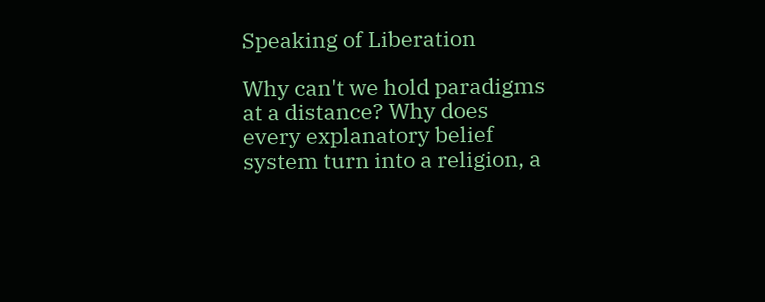Speaking of Liberation

Why can't we hold paradigms at a distance? Why does every explanatory belief system turn into a religion, a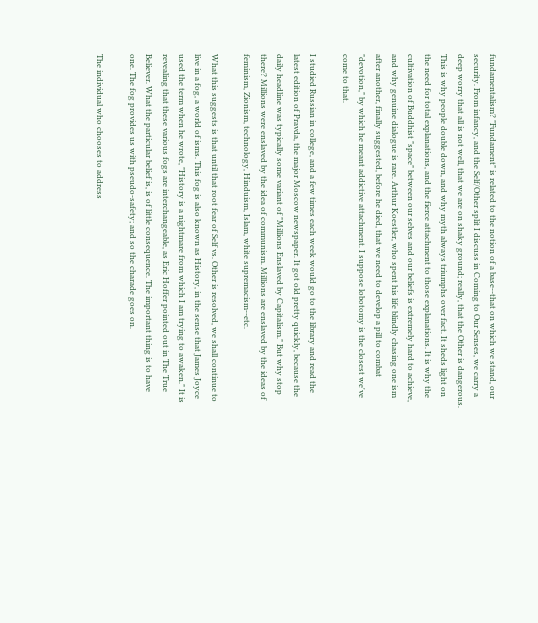fundamentalism? "Fundament" is related to the notion of a base--that on which we stand, our security. From infancy, and the Self/Other split I discuss in Coming to Our Senses, we carry a deep worry that all is not well, that we are on shaky ground; really, that the Other is dangerous. This is why people double down, and why myth always triumphs over fact. It sheds light on the need for total explanations, and the fierce attachment to those explanations. It is why the cultivation of Buddhist "space" between our selves and our beliefs is extremely hard to achieve, and why genuine dialogue is rare. Arthur Koestler, who spent his life blindly chasing one ism after another, finally suggested, before he died, that we need to develop a pill to combat "devotion," by which he meant addictive attachment. I suppose lobotomy is the closest we've come to that.

I studied Russian in college, and a few times each week would go to the library and read the latest edition of Pravda, the major Moscow newspaper. It got old pretty quickly, because the daily headline was typically some variant of "Millions Enslaved by Capitalism." But why stop there? Millions were enslaved by the idea of communism. Millions are enslaved by the ideas of feminism, Zionism, technology, Hinduism, Islam, white supremacism--etc.

What this suggests is that until that root fear of Self vs. Other is resolved, we shall continue to live in a fog, a world of isms. This fog is also known as History, in the sense that James Joyce used the term when he wrote, "History is a nightmare from which I am trying to awaken." It is revealing that these various fogs are interchangeable, as Eric Hoffer pointed out in The True Believer. What the particular belief is, is of little consequence. The important thing is to have one. The fog provides us with pseudo-safety; and so the charade goes on.

The individual who chooses to address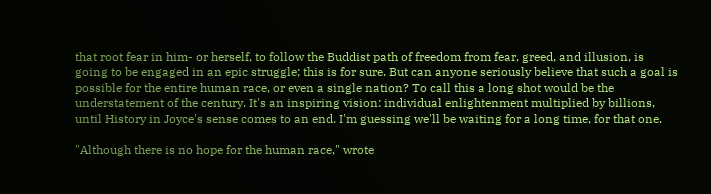that root fear in him- or herself, to follow the Buddist path of freedom from fear, greed, and illusion, is going to be engaged in an epic struggle; this is for sure. But can anyone seriously believe that such a goal is possible for the entire human race, or even a single nation? To call this a long shot would be the understatement of the century. It's an inspiring vision: individual enlightenment multiplied by billions, until History in Joyce's sense comes to an end. I'm guessing we'll be waiting for a long time, for that one.

"Although there is no hope for the human race," wrote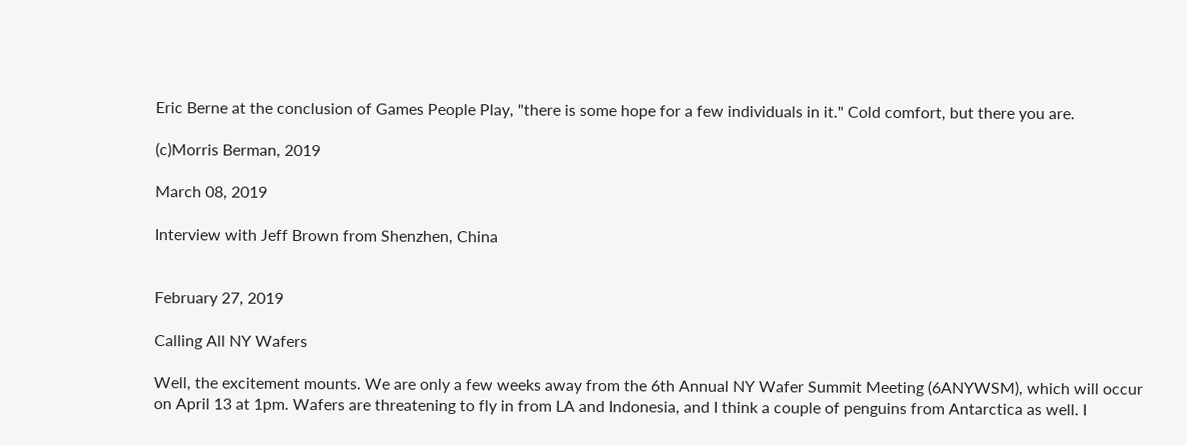Eric Berne at the conclusion of Games People Play, "there is some hope for a few individuals in it." Cold comfort, but there you are.

(c)Morris Berman, 2019

March 08, 2019

Interview with Jeff Brown from Shenzhen, China


February 27, 2019

Calling All NY Wafers

Well, the excitement mounts. We are only a few weeks away from the 6th Annual NY Wafer Summit Meeting (6ANYWSM), which will occur on April 13 at 1pm. Wafers are threatening to fly in from LA and Indonesia, and I think a couple of penguins from Antarctica as well. I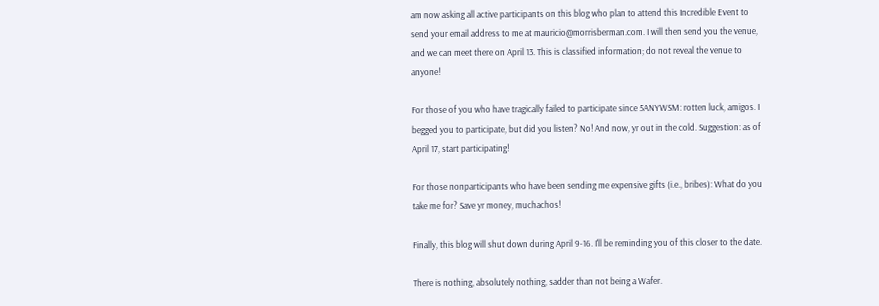am now asking all active participants on this blog who plan to attend this Incredible Event to send your email address to me at mauricio@morrisberman.com. I will then send you the venue, and we can meet there on April 13. This is classified information; do not reveal the venue to anyone!

For those of you who have tragically failed to participate since 5ANYWSM: rotten luck, amigos. I begged you to participate, but did you listen? No! And now, yr out in the cold. Suggestion: as of April 17, start participating!

For those nonparticipants who have been sending me expensive gifts (i.e., bribes): What do you take me for? Save yr money, muchachos!

Finally, this blog will shut down during April 9-16. I'll be reminding you of this closer to the date.

There is nothing, absolutely nothing, sadder than not being a Wafer.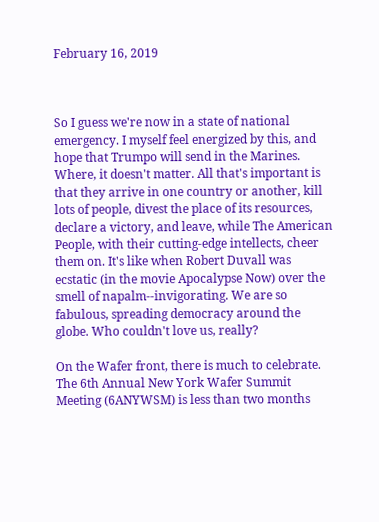February 16, 2019



So I guess we're now in a state of national emergency. I myself feel energized by this, and hope that Trumpo will send in the Marines. Where, it doesn't matter. All that's important is that they arrive in one country or another, kill lots of people, divest the place of its resources, declare a victory, and leave, while The American People, with their cutting-edge intellects, cheer them on. It's like when Robert Duvall was ecstatic (in the movie Apocalypse Now) over the smell of napalm--invigorating. We are so fabulous, spreading democracy around the globe. Who couldn't love us, really?

On the Wafer front, there is much to celebrate. The 6th Annual New York Wafer Summit Meeting (6ANYWSM) is less than two months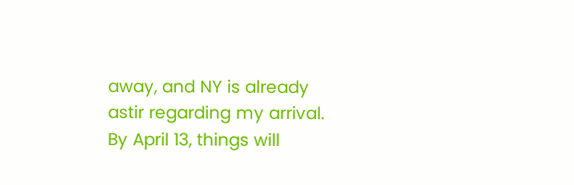away, and NY is already astir regarding my arrival. By April 13, things will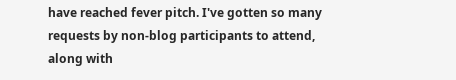have reached fever pitch. I've gotten so many requests by non-blog participants to attend, along with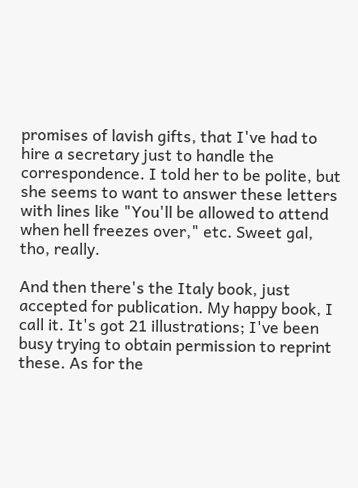promises of lavish gifts, that I've had to hire a secretary just to handle the correspondence. I told her to be polite, but she seems to want to answer these letters with lines like "You'll be allowed to attend when hell freezes over," etc. Sweet gal, tho, really.

And then there's the Italy book, just accepted for publication. My happy book, I call it. It's got 21 illustrations; I've been busy trying to obtain permission to reprint these. As for the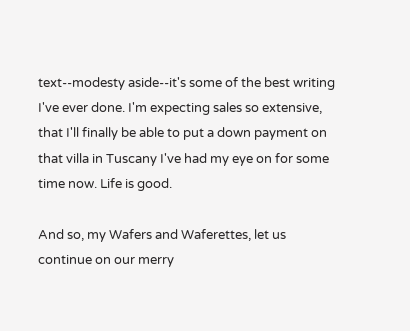text--modesty aside--it's some of the best writing I've ever done. I'm expecting sales so extensive, that I'll finally be able to put a down payment on that villa in Tuscany I've had my eye on for some time now. Life is good.

And so, my Wafers and Waferettes, let us continue on our merry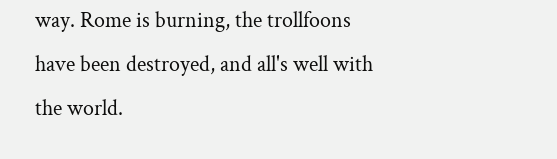way. Rome is burning, the trollfoons have been destroyed, and all's well with the world.